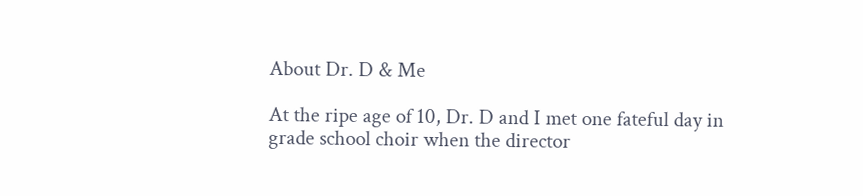About Dr. D & Me

At the ripe age of 10, Dr. D and I met one fateful day in grade school choir when the director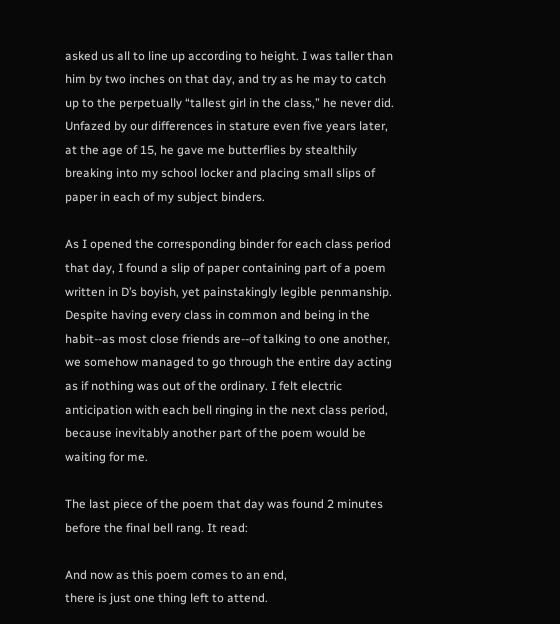asked us all to line up according to height. I was taller than him by two inches on that day, and try as he may to catch up to the perpetually “tallest girl in the class,” he never did. Unfazed by our differences in stature even five years later, at the age of 15, he gave me butterflies by stealthily breaking into my school locker and placing small slips of paper in each of my subject binders.

As I opened the corresponding binder for each class period that day, I found a slip of paper containing part of a poem written in D’s boyish, yet painstakingly legible penmanship.  Despite having every class in common and being in the habit--as most close friends are--of talking to one another, we somehow managed to go through the entire day acting as if nothing was out of the ordinary. I felt electric anticipation with each bell ringing in the next class period, because inevitably another part of the poem would be waiting for me.

The last piece of the poem that day was found 2 minutes before the final bell rang. It read:

And now as this poem comes to an end,
there is just one thing left to attend.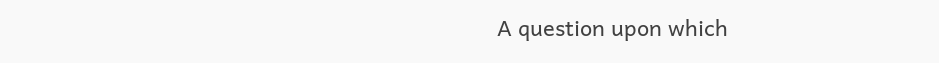A question upon which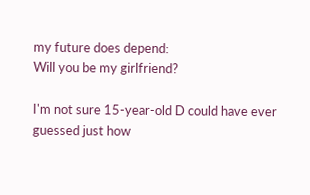my future does depend:
Will you be my girlfriend?

I'm not sure 15-year-old D could have ever guessed just how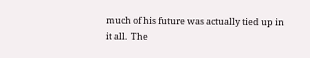much of his future was actually tied up in it all.  The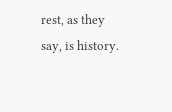rest, as they say, is history.